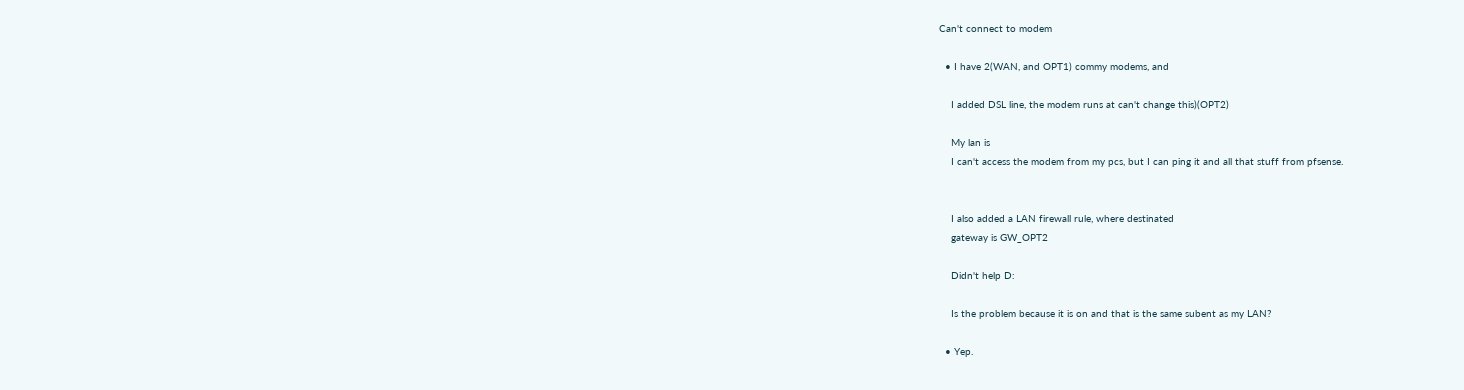Can't connect to modem

  • I have 2(WAN, and OPT1) commy modems, and

    I added DSL line, the modem runs at can't change this)(OPT2)

    My lan is
    I can't access the modem from my pcs, but I can ping it and all that stuff from pfsense.


    I also added a LAN firewall rule, where destinated
    gateway is GW_OPT2

    Didn't help D:

    Is the problem because it is on and that is the same subent as my LAN?

  • Yep.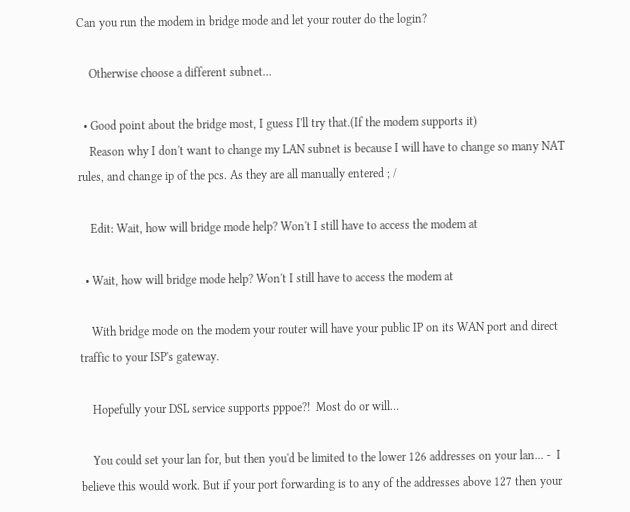Can you run the modem in bridge mode and let your router do the login?

    Otherwise choose a different subnet…

  • Good point about the bridge most, I guess I'll try that.(If the modem supports it)
    Reason why I don't want to change my LAN subnet is because I will have to change so many NAT rules, and change ip of the pcs. As they are all manually entered ; /

    Edit: Wait, how will bridge mode help? Won't I still have to access the modem at

  • Wait, how will bridge mode help? Won't I still have to access the modem at

    With bridge mode on the modem your router will have your public IP on its WAN port and direct traffic to your ISP's gateway.

    Hopefully your DSL service supports pppoe?!  Most do or will…

    You could set your lan for, but then you'd be limited to the lower 126 addresses on your lan... -  I believe this would work. But if your port forwarding is to any of the addresses above 127 then your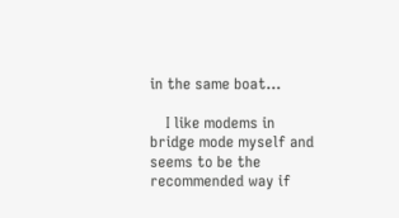in the same boat...

    I like modems in bridge mode myself and seems to be the recommended way if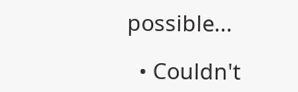possible...

  • Couldn't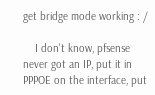get bridge mode working : /

    I don't know, pfsense never got an IP, put it in PPPOE on the interface, put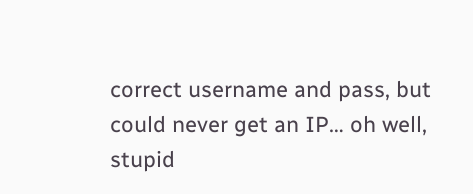correct username and pass, but could never get an IP… oh well, stupid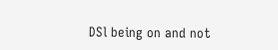DSl being on and not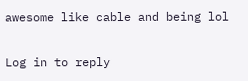awesome like cable and being lol

Log in to reply